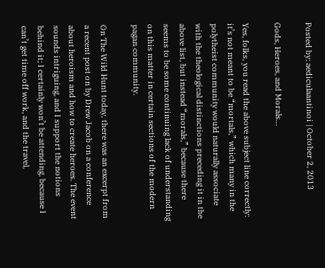Posted by: aediculaantinoi | October 2, 2013

Gods, Heroes, and Morals…

Yes, folks, you read the above subject line correctly: it’s not meant to be “mortals,” which many in the polytheist community would naturally associate with the theological distinctions preceding it in the above list, but instead “morals,” because there seems to be some continuing lack of understanding on this matter in certain sections of the modern pagan community.

On The Wild Hunt today, there was an excerpt from a recent post on by Drew Jacob on a conference about heroism and how to create heroes. The event sounds intriguing, and I support the notions behind it; I certainly won’t be attending, because I can’t get time off work, and the travel,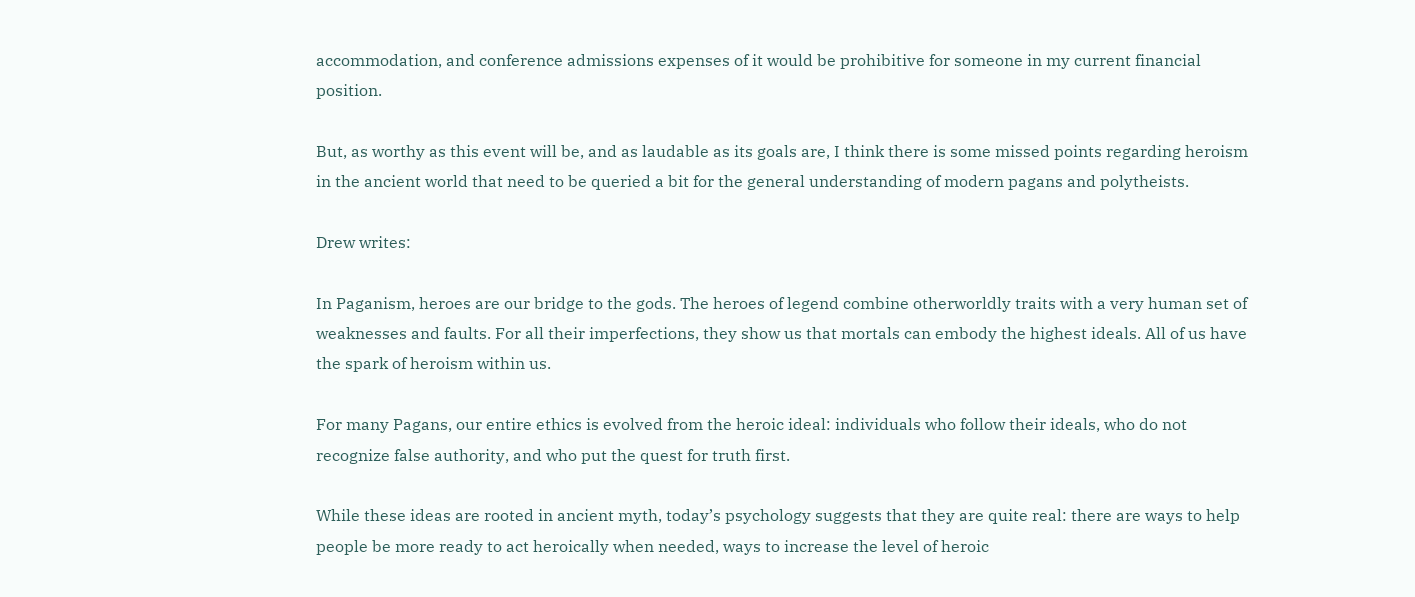accommodation, and conference admissions expenses of it would be prohibitive for someone in my current financial position.

But, as worthy as this event will be, and as laudable as its goals are, I think there is some missed points regarding heroism in the ancient world that need to be queried a bit for the general understanding of modern pagans and polytheists.

Drew writes:

In Paganism, heroes are our bridge to the gods. The heroes of legend combine otherworldly traits with a very human set of weaknesses and faults. For all their imperfections, they show us that mortals can embody the highest ideals. All of us have the spark of heroism within us.

For many Pagans, our entire ethics is evolved from the heroic ideal: individuals who follow their ideals, who do not recognize false authority, and who put the quest for truth first.

While these ideas are rooted in ancient myth, today’s psychology suggests that they are quite real: there are ways to help people be more ready to act heroically when needed, ways to increase the level of heroic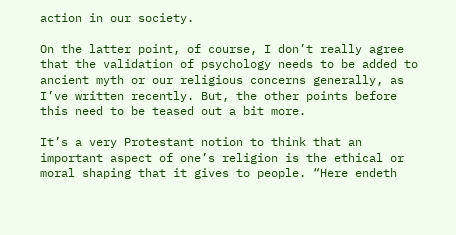action in our society.

On the latter point, of course, I don’t really agree that the validation of psychology needs to be added to ancient myth or our religious concerns generally, as I’ve written recently. But, the other points before this need to be teased out a bit more.

It’s a very Protestant notion to think that an important aspect of one’s religion is the ethical or moral shaping that it gives to people. “Here endeth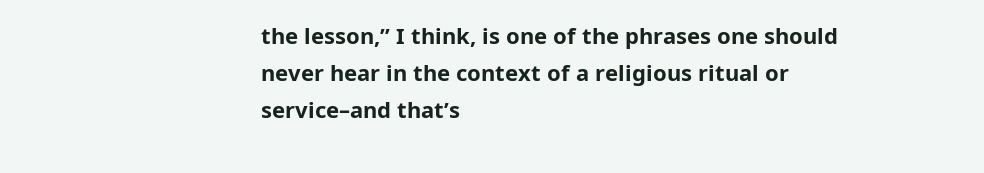the lesson,” I think, is one of the phrases one should never hear in the context of a religious ritual or service–and that’s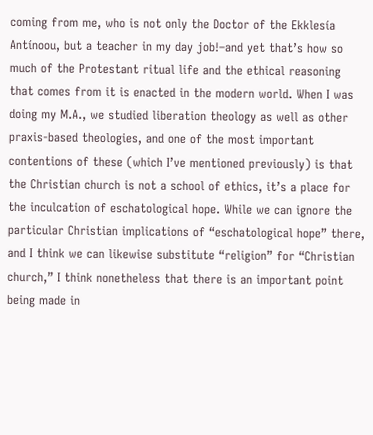coming from me, who is not only the Doctor of the Ekklesía Antínoou, but a teacher in my day job!–and yet that’s how so much of the Protestant ritual life and the ethical reasoning that comes from it is enacted in the modern world. When I was doing my M.A., we studied liberation theology as well as other praxis-based theologies, and one of the most important contentions of these (which I’ve mentioned previously) is that the Christian church is not a school of ethics, it’s a place for the inculcation of eschatological hope. While we can ignore the particular Christian implications of “eschatological hope” there, and I think we can likewise substitute “religion” for “Christian church,” I think nonetheless that there is an important point being made in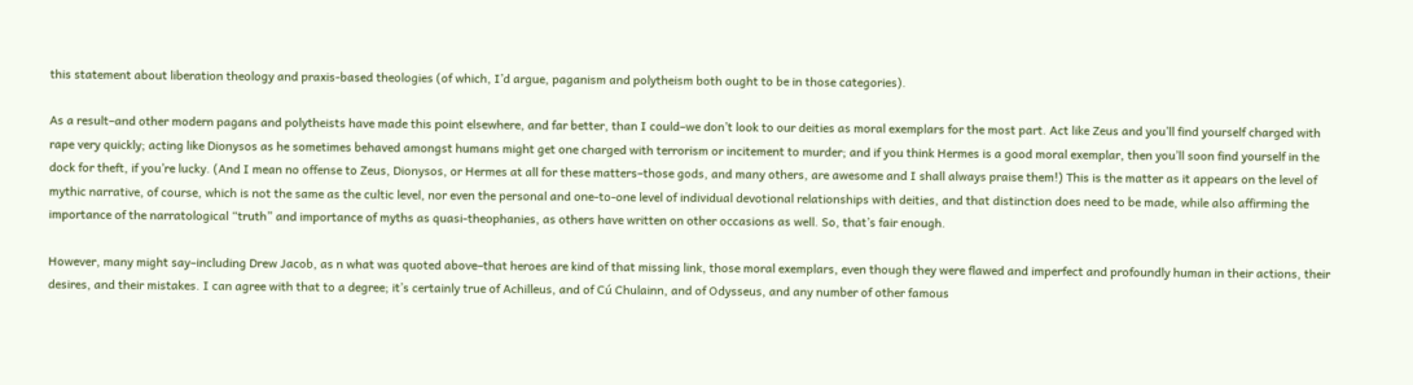this statement about liberation theology and praxis-based theologies (of which, I’d argue, paganism and polytheism both ought to be in those categories).

As a result–and other modern pagans and polytheists have made this point elsewhere, and far better, than I could–we don’t look to our deities as moral exemplars for the most part. Act like Zeus and you’ll find yourself charged with rape very quickly; acting like Dionysos as he sometimes behaved amongst humans might get one charged with terrorism or incitement to murder; and if you think Hermes is a good moral exemplar, then you’ll soon find yourself in the dock for theft, if you’re lucky. (And I mean no offense to Zeus, Dionysos, or Hermes at all for these matters–those gods, and many others, are awesome and I shall always praise them!) This is the matter as it appears on the level of mythic narrative, of course, which is not the same as the cultic level, nor even the personal and one-to-one level of individual devotional relationships with deities, and that distinction does need to be made, while also affirming the importance of the narratological “truth” and importance of myths as quasi-theophanies, as others have written on other occasions as well. So, that’s fair enough.

However, many might say–including Drew Jacob, as n what was quoted above–that heroes are kind of that missing link, those moral exemplars, even though they were flawed and imperfect and profoundly human in their actions, their desires, and their mistakes. I can agree with that to a degree; it’s certainly true of Achilleus, and of Cú Chulainn, and of Odysseus, and any number of other famous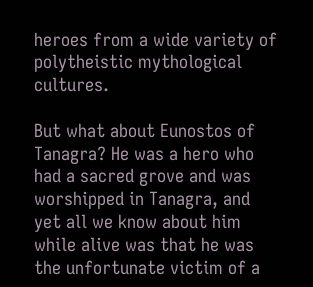heroes from a wide variety of polytheistic mythological cultures.

But what about Eunostos of Tanagra? He was a hero who had a sacred grove and was worshipped in Tanagra, and yet all we know about him while alive was that he was the unfortunate victim of a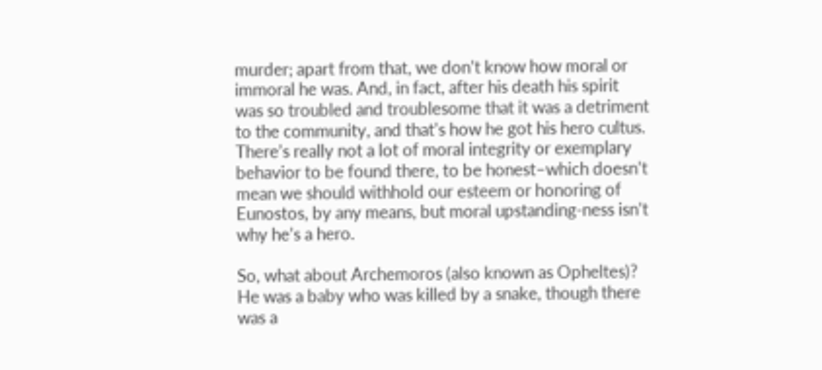murder; apart from that, we don’t know how moral or immoral he was. And, in fact, after his death his spirit was so troubled and troublesome that it was a detriment to the community, and that’s how he got his hero cultus. There’s really not a lot of moral integrity or exemplary behavior to be found there, to be honest–which doesn’t mean we should withhold our esteem or honoring of Eunostos, by any means, but moral upstanding-ness isn’t why he’s a hero.

So, what about Archemoros (also known as Opheltes)? He was a baby who was killed by a snake, though there was a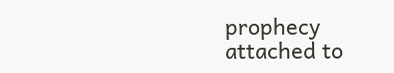prophecy attached to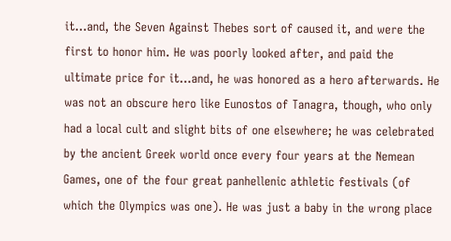it…and, the Seven Against Thebes sort of caused it, and were the first to honor him. He was poorly looked after, and paid the ultimate price for it…and, he was honored as a hero afterwards. He was not an obscure hero like Eunostos of Tanagra, though, who only had a local cult and slight bits of one elsewhere; he was celebrated by the ancient Greek world once every four years at the Nemean Games, one of the four great panhellenic athletic festivals (of which the Olympics was one). He was just a baby in the wrong place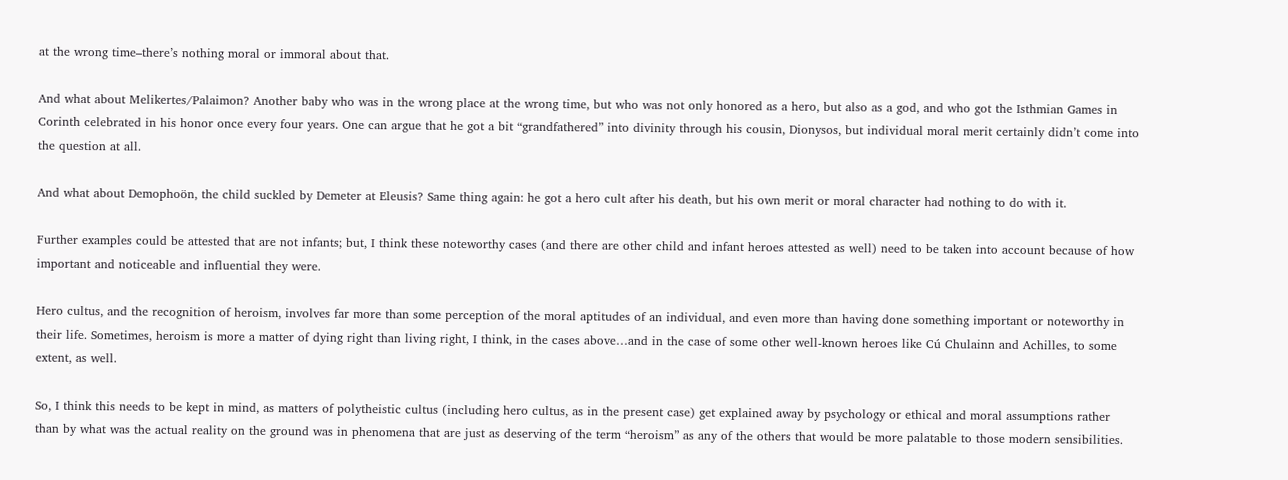at the wrong time–there’s nothing moral or immoral about that.

And what about Melikertes/Palaimon? Another baby who was in the wrong place at the wrong time, but who was not only honored as a hero, but also as a god, and who got the Isthmian Games in Corinth celebrated in his honor once every four years. One can argue that he got a bit “grandfathered” into divinity through his cousin, Dionysos, but individual moral merit certainly didn’t come into the question at all.

And what about Demophoön, the child suckled by Demeter at Eleusis? Same thing again: he got a hero cult after his death, but his own merit or moral character had nothing to do with it.

Further examples could be attested that are not infants; but, I think these noteworthy cases (and there are other child and infant heroes attested as well) need to be taken into account because of how important and noticeable and influential they were.

Hero cultus, and the recognition of heroism, involves far more than some perception of the moral aptitudes of an individual, and even more than having done something important or noteworthy in their life. Sometimes, heroism is more a matter of dying right than living right, I think, in the cases above…and in the case of some other well-known heroes like Cú Chulainn and Achilles, to some extent, as well.

So, I think this needs to be kept in mind, as matters of polytheistic cultus (including hero cultus, as in the present case) get explained away by psychology or ethical and moral assumptions rather than by what was the actual reality on the ground was in phenomena that are just as deserving of the term “heroism” as any of the others that would be more palatable to those modern sensibilities.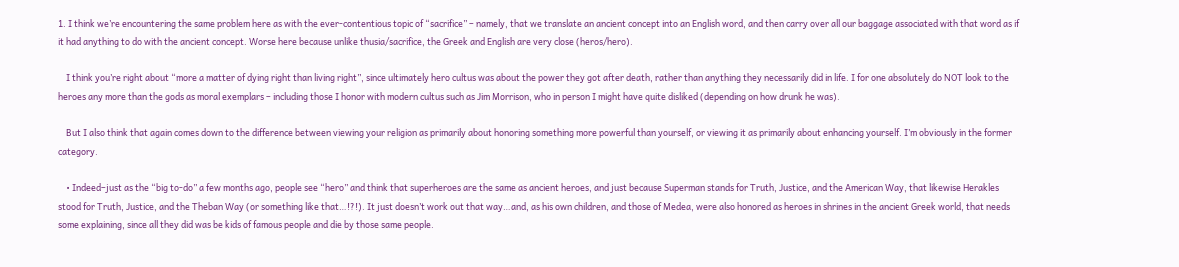1. I think we’re encountering the same problem here as with the ever-contentious topic of “sacrifice” – namely, that we translate an ancient concept into an English word, and then carry over all our baggage associated with that word as if it had anything to do with the ancient concept. Worse here because unlike thusia/sacrifice, the Greek and English are very close (heros/hero).

    I think you’re right about “more a matter of dying right than living right”, since ultimately hero cultus was about the power they got after death, rather than anything they necessarily did in life. I for one absolutely do NOT look to the heroes any more than the gods as moral exemplars – including those I honor with modern cultus such as Jim Morrison, who in person I might have quite disliked (depending on how drunk he was).

    But I also think that again comes down to the difference between viewing your religion as primarily about honoring something more powerful than yourself, or viewing it as primarily about enhancing yourself. I’m obviously in the former category.

    • Indeed–just as the “big to-do” a few months ago, people see “hero” and think that superheroes are the same as ancient heroes, and just because Superman stands for Truth, Justice, and the American Way, that likewise Herakles stood for Truth, Justice, and the Theban Way (or something like that…!?!). It just doesn’t work out that way…and, as his own children, and those of Medea, were also honored as heroes in shrines in the ancient Greek world, that needs some explaining, since all they did was be kids of famous people and die by those same people.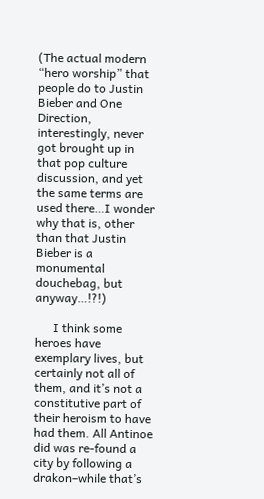(The actual modern “hero worship” that people do to Justin Bieber and One Direction, interestingly, never got brought up in that pop culture discussion, and yet the same terms are used there…I wonder why that is, other than that Justin Bieber is a monumental douchebag, but anyway…!?!)

      I think some heroes have exemplary lives, but certainly not all of them, and it’s not a constitutive part of their heroism to have had them. All Antinoe did was re-found a city by following a drakon–while that’s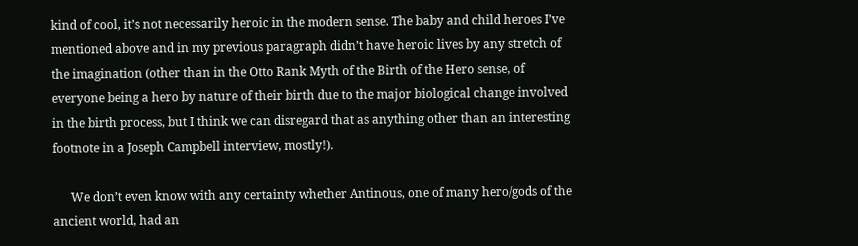kind of cool, it’s not necessarily heroic in the modern sense. The baby and child heroes I’ve mentioned above and in my previous paragraph didn’t have heroic lives by any stretch of the imagination (other than in the Otto Rank Myth of the Birth of the Hero sense, of everyone being a hero by nature of their birth due to the major biological change involved in the birth process, but I think we can disregard that as anything other than an interesting footnote in a Joseph Campbell interview, mostly!).

      We don’t even know with any certainty whether Antinous, one of many hero/gods of the ancient world, had an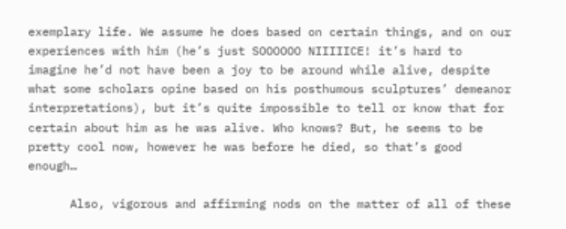exemplary life. We assume he does based on certain things, and on our experiences with him (he’s just SOOOOOO NIIIIICE! it’s hard to imagine he’d not have been a joy to be around while alive, despite what some scholars opine based on his posthumous sculptures’ demeanor interpretations), but it’s quite impossible to tell or know that for certain about him as he was alive. Who knows? But, he seems to be pretty cool now, however he was before he died, so that’s good enough…

      Also, vigorous and affirming nods on the matter of all of these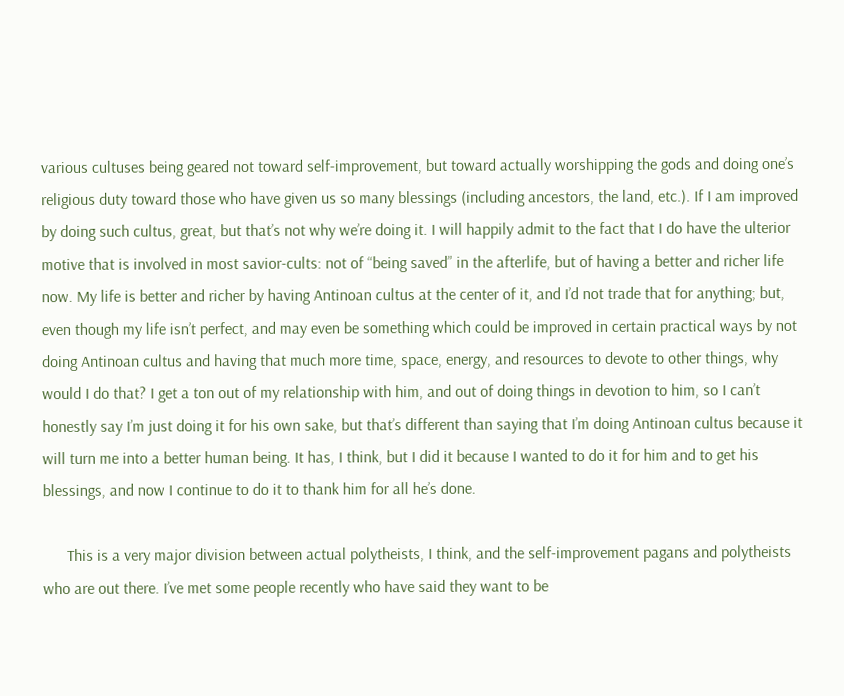various cultuses being geared not toward self-improvement, but toward actually worshipping the gods and doing one’s religious duty toward those who have given us so many blessings (including ancestors, the land, etc.). If I am improved by doing such cultus, great, but that’s not why we’re doing it. I will happily admit to the fact that I do have the ulterior motive that is involved in most savior-cults: not of “being saved” in the afterlife, but of having a better and richer life now. My life is better and richer by having Antinoan cultus at the center of it, and I’d not trade that for anything; but, even though my life isn’t perfect, and may even be something which could be improved in certain practical ways by not doing Antinoan cultus and having that much more time, space, energy, and resources to devote to other things, why would I do that? I get a ton out of my relationship with him, and out of doing things in devotion to him, so I can’t honestly say I’m just doing it for his own sake, but that’s different than saying that I’m doing Antinoan cultus because it will turn me into a better human being. It has, I think, but I did it because I wanted to do it for him and to get his blessings, and now I continue to do it to thank him for all he’s done.

      This is a very major division between actual polytheists, I think, and the self-improvement pagans and polytheists who are out there. I’ve met some people recently who have said they want to be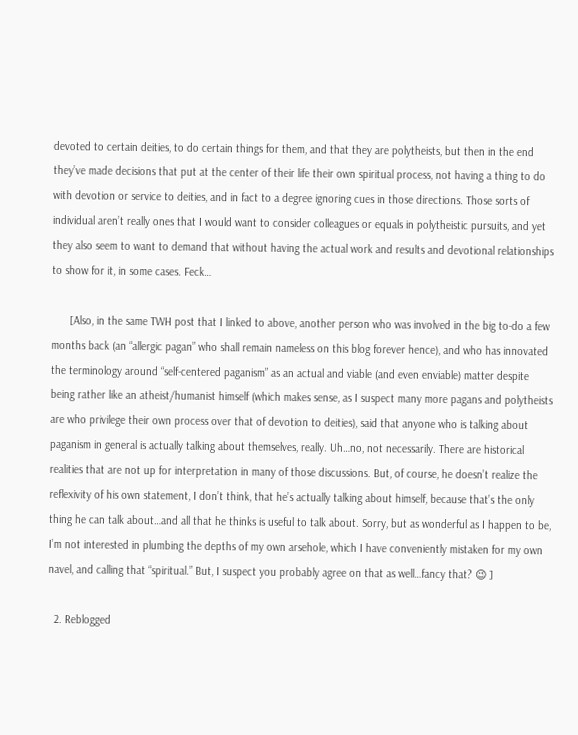devoted to certain deities, to do certain things for them, and that they are polytheists, but then in the end they’ve made decisions that put at the center of their life their own spiritual process, not having a thing to do with devotion or service to deities, and in fact to a degree ignoring cues in those directions. Those sorts of individual aren’t really ones that I would want to consider colleagues or equals in polytheistic pursuits, and yet they also seem to want to demand that without having the actual work and results and devotional relationships to show for it, in some cases. Feck…

      [Also, in the same TWH post that I linked to above, another person who was involved in the big to-do a few months back (an “allergic pagan” who shall remain nameless on this blog forever hence), and who has innovated the terminology around “self-centered paganism” as an actual and viable (and even enviable) matter despite being rather like an atheist/humanist himself (which makes sense, as I suspect many more pagans and polytheists are who privilege their own process over that of devotion to deities), said that anyone who is talking about paganism in general is actually talking about themselves, really. Uh…no, not necessarily. There are historical realities that are not up for interpretation in many of those discussions. But, of course, he doesn’t realize the reflexivity of his own statement, I don’t think, that he’s actually talking about himself, because that’s the only thing he can talk about…and all that he thinks is useful to talk about. Sorry, but as wonderful as I happen to be, I’m not interested in plumbing the depths of my own arsehole, which I have conveniently mistaken for my own navel, and calling that “spiritual.” But, I suspect you probably agree on that as well…fancy that? 😉 ]

  2. Reblogged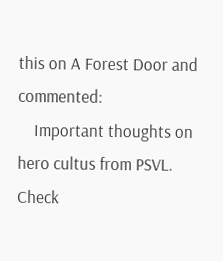this on A Forest Door and commented:
    Important thoughts on hero cultus from PSVL. Check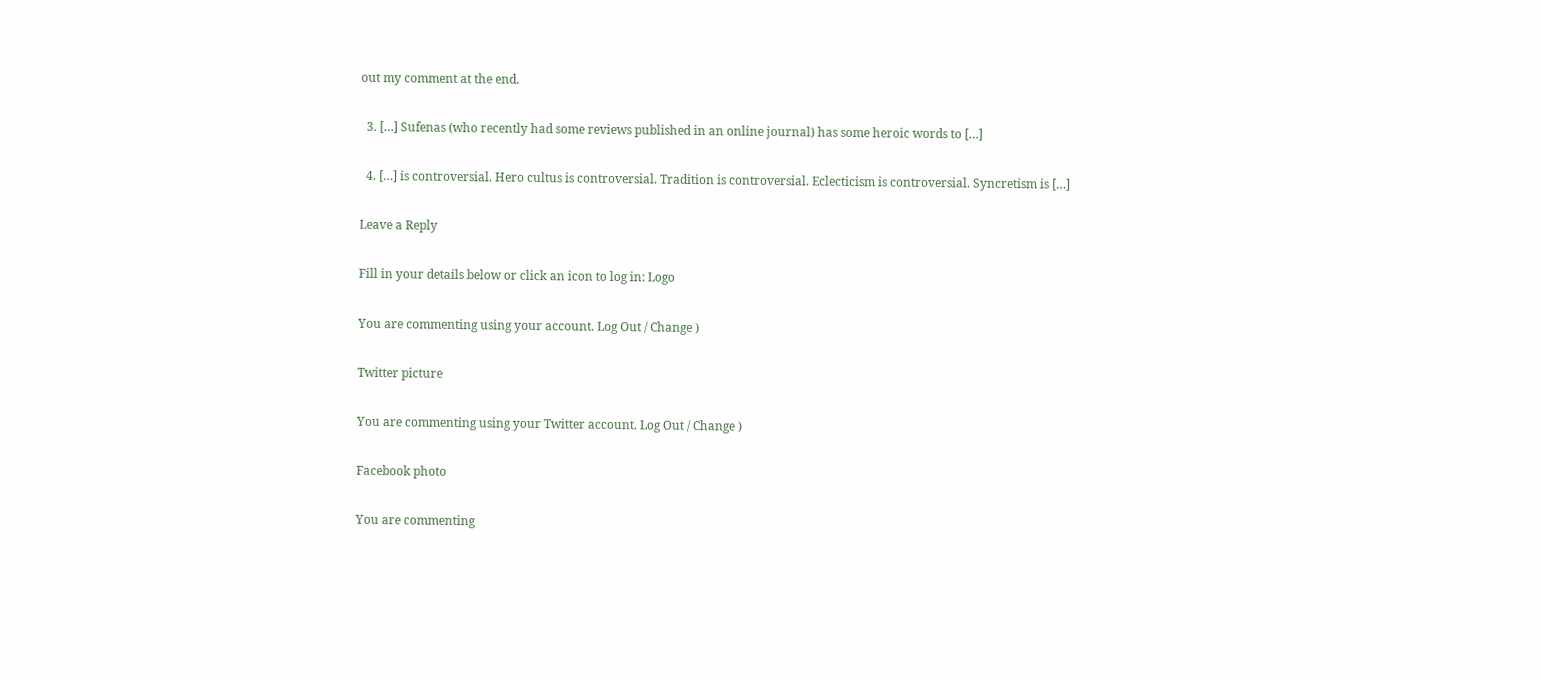out my comment at the end.

  3. […] Sufenas (who recently had some reviews published in an online journal) has some heroic words to […]

  4. […] is controversial. Hero cultus is controversial. Tradition is controversial. Eclecticism is controversial. Syncretism is […]

Leave a Reply

Fill in your details below or click an icon to log in: Logo

You are commenting using your account. Log Out / Change )

Twitter picture

You are commenting using your Twitter account. Log Out / Change )

Facebook photo

You are commenting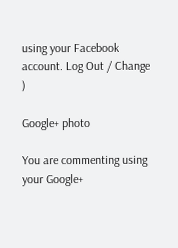using your Facebook account. Log Out / Change )

Google+ photo

You are commenting using your Google+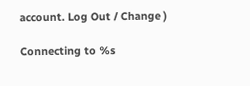account. Log Out / Change )

Connecting to %s